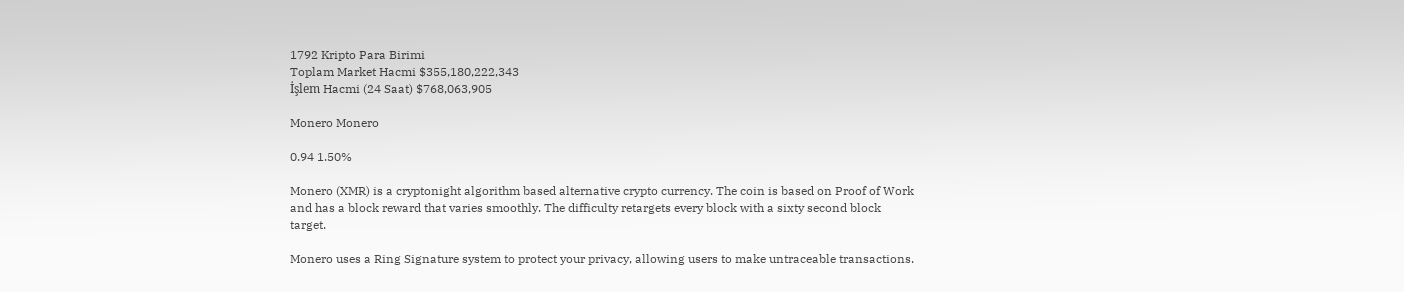1792 Kripto Para Birimi
Toplam Market Hacmi $355,180,222,343
İşlem Hacmi (24 Saat) $768,063,905

Monero Monero

0.94 1.50%

Monero (XMR) is a cryptonight algorithm based alternative crypto currency. The coin is based on Proof of Work and has a block reward that varies smoothly. The difficulty retargets every block with a sixty second block target.

Monero uses a Ring Signature system to protect your privacy, allowing users to make untraceable transactions.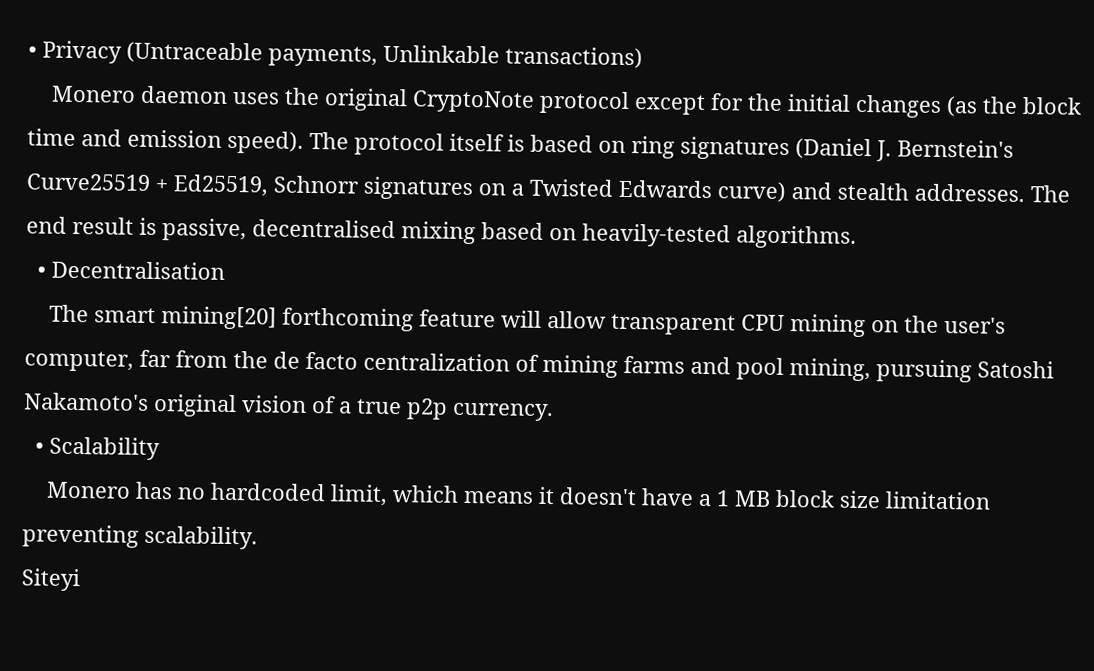• Privacy (Untraceable payments, Unlinkable transactions)
    Monero daemon uses the original CryptoNote protocol except for the initial changes (as the block time and emission speed). The protocol itself is based on ring signatures (Daniel J. Bernstein's Curve25519 + Ed25519, Schnorr signatures on a Twisted Edwards curve) and stealth addresses. The end result is passive, decentralised mixing based on heavily-tested algorithms.
  • Decentralisation
    The smart mining[20] forthcoming feature will allow transparent CPU mining on the user's computer, far from the de facto centralization of mining farms and pool mining, pursuing Satoshi Nakamoto's original vision of a true p2p currency.
  • Scalability
    Monero has no hardcoded limit, which means it doesn't have a 1 MB block size limitation preventing scalability.
Siteyi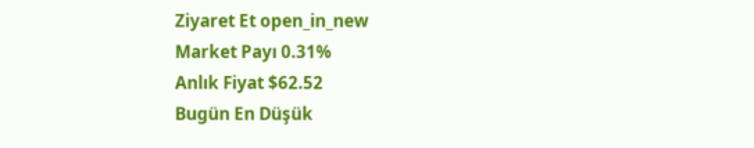Ziyaret Et open_in_new
Market Payı 0.31%
Anlık Fiyat $62.52
Bugün En Düşük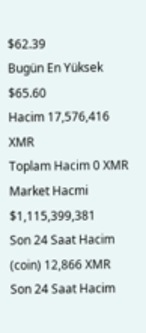$62.39
Bugün En Yüksek $65.60
Hacim 17,576,416 XMR
Toplam Hacim 0 XMR
Market Hacmi $1,115,399,381
Son 24 Saat Hacim (coin) 12,866 XMR
Son 24 Saat Hacim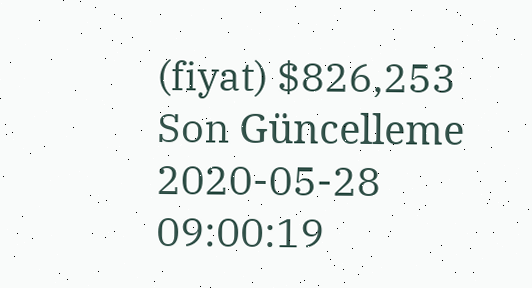(fiyat) $826,253
Son Güncelleme 2020-05-28 09:00:19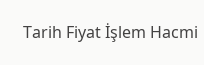Tarih Fiyat İşlem Hacmi